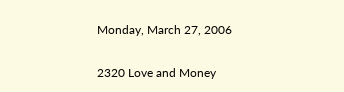Monday, March 27, 2006

2320 Love and Money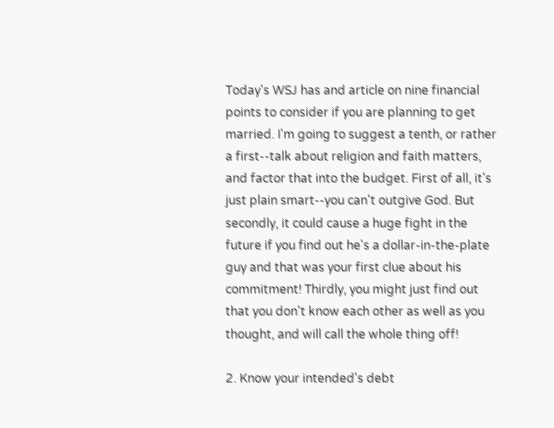Today's WSJ has and article on nine financial points to consider if you are planning to get married. I'm going to suggest a tenth, or rather a first--talk about religion and faith matters, and factor that into the budget. First of all, it's just plain smart--you can't outgive God. But secondly, it could cause a huge fight in the future if you find out he's a dollar-in-the-plate guy and that was your first clue about his commitment! Thirdly, you might just find out that you don't know each other as well as you thought, and will call the whole thing off!

2. Know your intended's debt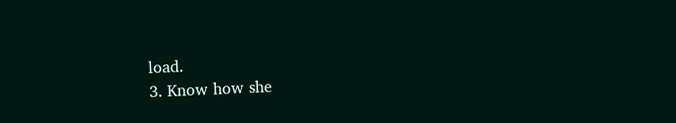load.
3. Know how she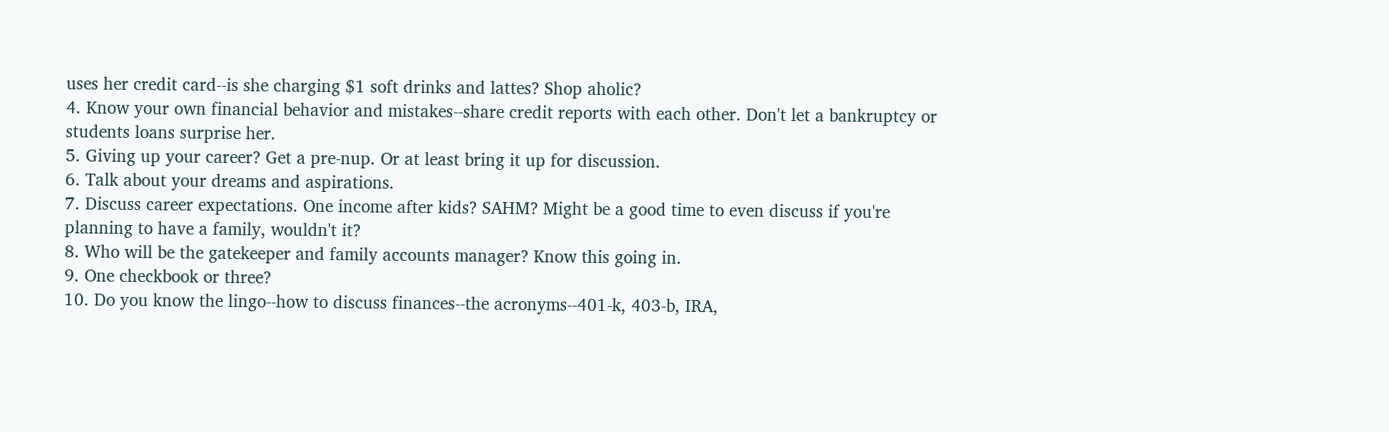uses her credit card--is she charging $1 soft drinks and lattes? Shop aholic?
4. Know your own financial behavior and mistakes--share credit reports with each other. Don't let a bankruptcy or students loans surprise her.
5. Giving up your career? Get a pre-nup. Or at least bring it up for discussion.
6. Talk about your dreams and aspirations.
7. Discuss career expectations. One income after kids? SAHM? Might be a good time to even discuss if you're planning to have a family, wouldn't it?
8. Who will be the gatekeeper and family accounts manager? Know this going in.
9. One checkbook or three?
10. Do you know the lingo--how to discuss finances--the acronyms--401-k, 403-b, IRA,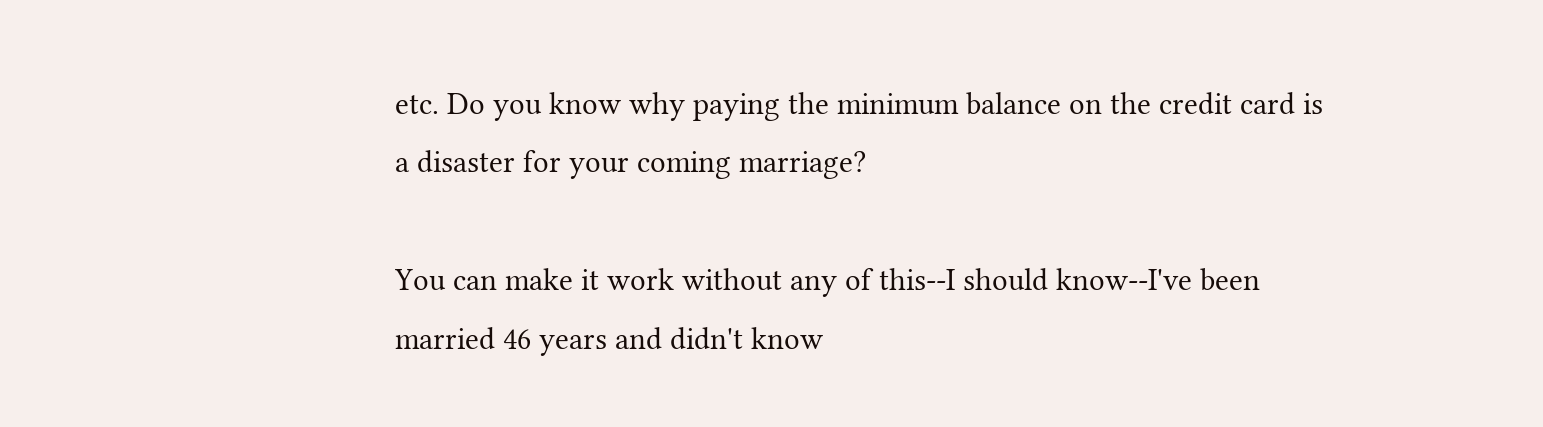etc. Do you know why paying the minimum balance on the credit card is a disaster for your coming marriage?

You can make it work without any of this--I should know--I've been married 46 years and didn't know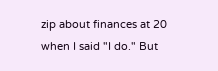zip about finances at 20 when I said "I do." But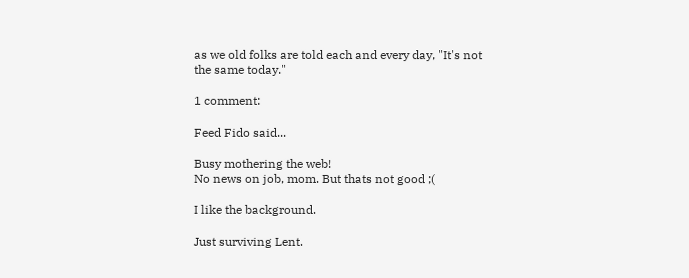as we old folks are told each and every day, "It's not the same today."

1 comment:

Feed Fido said...

Busy mothering the web!
No news on job, mom. But thats not good ;(

I like the background.

Just surviving Lent.